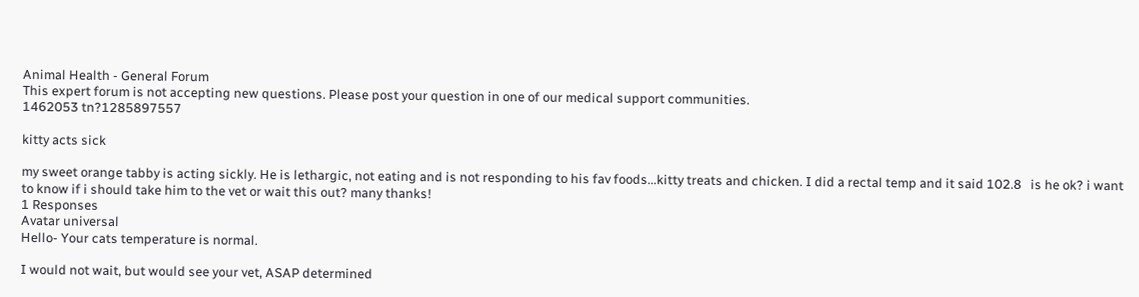Animal Health - General Forum
This expert forum is not accepting new questions. Please post your question in one of our medical support communities.
1462053 tn?1285897557

kitty acts sick

my sweet orange tabby is acting sickly. He is lethargic, not eating and is not responding to his fav foods...kitty treats and chicken. I did a rectal temp and it said 102.8   is he ok? i want to know if i should take him to the vet or wait this out? many thanks!
1 Responses
Avatar universal
Hello- Your cats temperature is normal.

I would not wait, but would see your vet, ASAP determined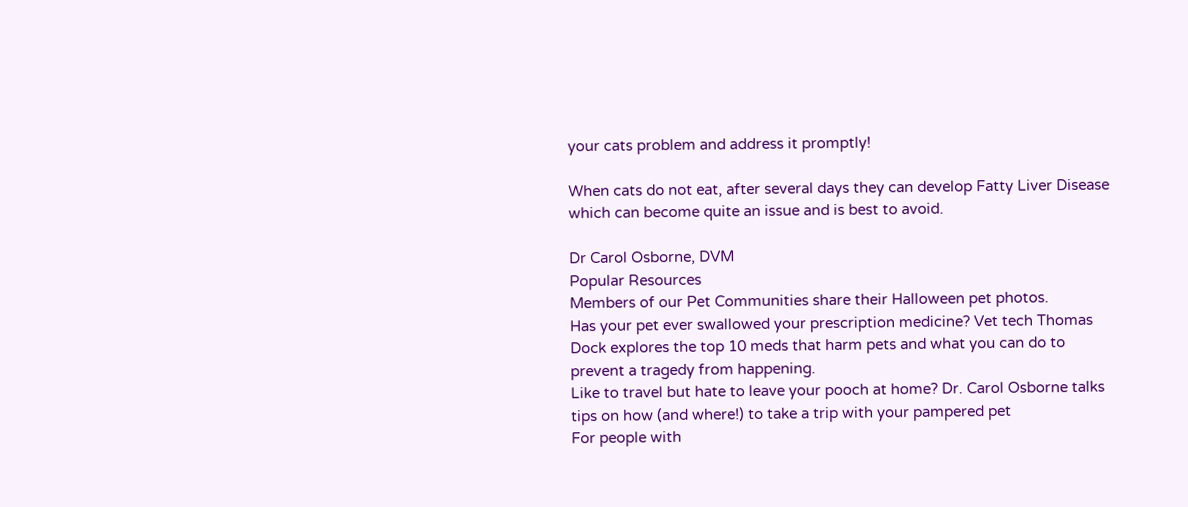your cats problem and address it promptly!

When cats do not eat, after several days they can develop Fatty Liver Disease which can become quite an issue and is best to avoid.

Dr Carol Osborne, DVM
Popular Resources
Members of our Pet Communities share their Halloween pet photos.
Has your pet ever swallowed your prescription medicine? Vet tech Thomas Dock explores the top 10 meds that harm pets and what you can do to prevent a tragedy from happening.
Like to travel but hate to leave your pooch at home? Dr. Carol Osborne talks tips on how (and where!) to take a trip with your pampered pet
For people with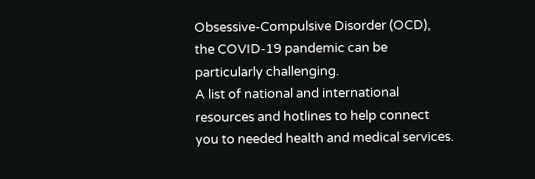Obsessive-Compulsive Disorder (OCD), the COVID-19 pandemic can be particularly challenging.
A list of national and international resources and hotlines to help connect you to needed health and medical services.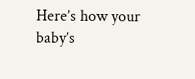Here’s how your baby’s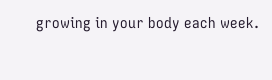growing in your body each week.